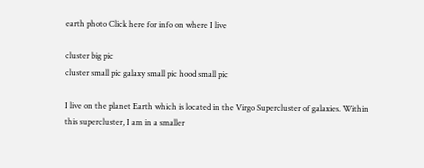earth photo Click here for info on where I live

cluster big pic
cluster small pic galaxy small pic hood small pic

I live on the planet Earth which is located in the Virgo Supercluster of galaxies. Within this supercluster, I am in a smaller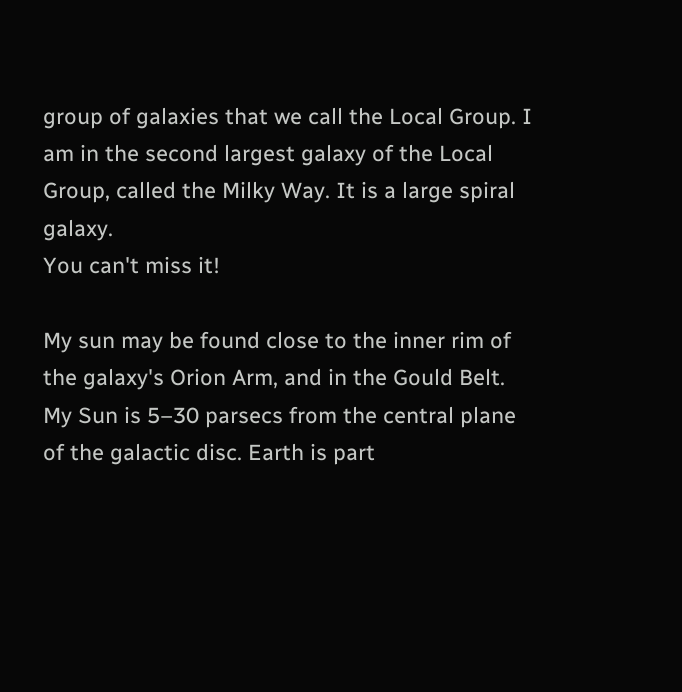group of galaxies that we call the Local Group. I am in the second largest galaxy of the Local Group, called the Milky Way. It is a large spiral galaxy.
You can't miss it!

My sun may be found close to the inner rim of the galaxy's Orion Arm, and in the Gould Belt. My Sun is 5–30 parsecs from the central plane of the galactic disc. Earth is part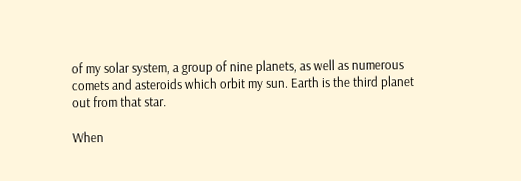of my solar system, a group of nine planets, as well as numerous comets and asteroids which orbit my sun. Earth is the third planet out from that star.

When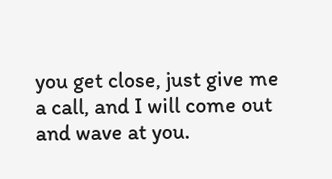you get close, just give me a call, and I will come out and wave at you.